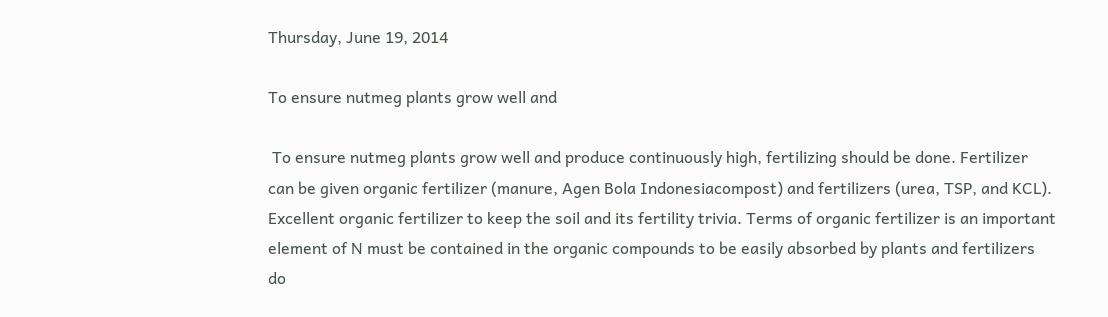Thursday, June 19, 2014

To ensure nutmeg plants grow well and

 To ensure nutmeg plants grow well and produce continuously high, fertilizing should be done. Fertilizer can be given organic fertilizer (manure, Agen Bola Indonesiacompost) and fertilizers (urea, TSP, and KCL). Excellent organic fertilizer to keep the soil and its fertility trivia. Terms of organic fertilizer is an important element of N must be contained in the organic compounds to be easily absorbed by plants and fertilizers do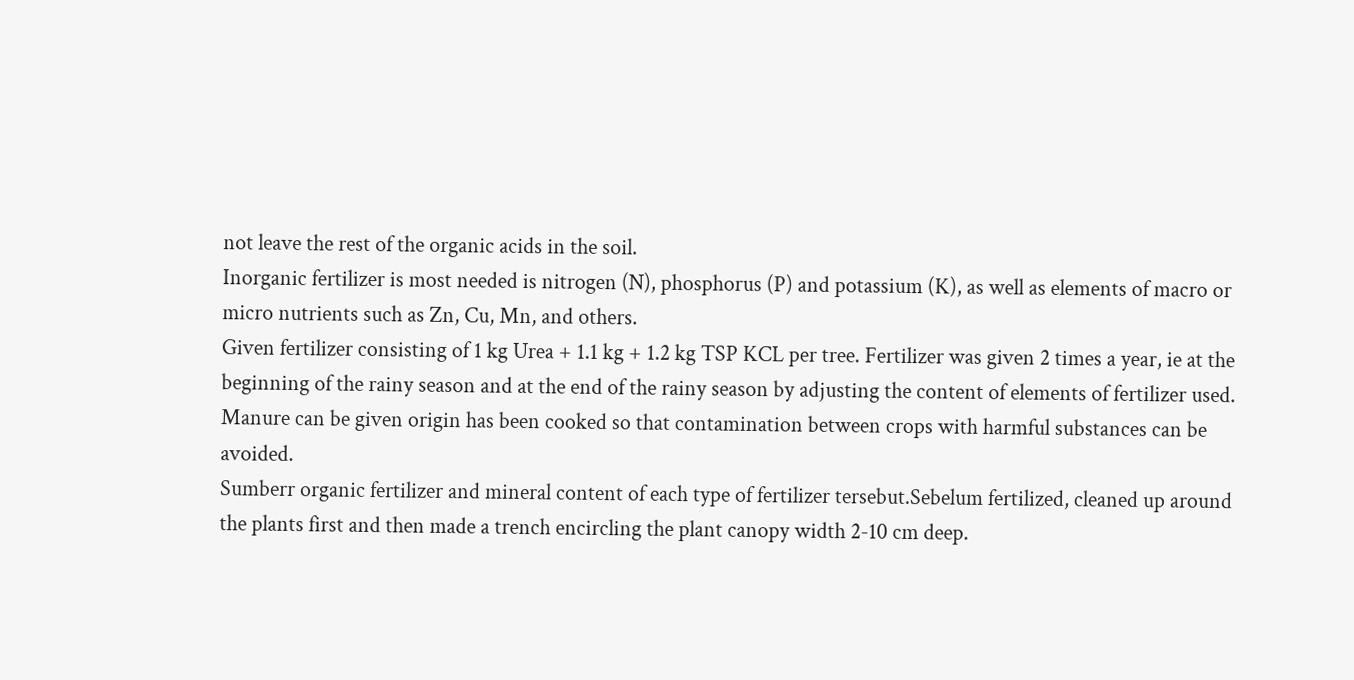not leave the rest of the organic acids in the soil.
Inorganic fertilizer is most needed is nitrogen (N), phosphorus (P) and potassium (K), as well as elements of macro or micro nutrients such as Zn, Cu, Mn, and others.
Given fertilizer consisting of 1 kg Urea + 1.1 kg + 1.2 kg TSP KCL per tree. Fertilizer was given 2 times a year, ie at the beginning of the rainy season and at the end of the rainy season by adjusting the content of elements of fertilizer used. Manure can be given origin has been cooked so that contamination between crops with harmful substances can be avoided.
Sumberr organic fertilizer and mineral content of each type of fertilizer tersebut.Sebelum fertilized, cleaned up around the plants first and then made a trench encircling the plant canopy width 2-10 cm deep.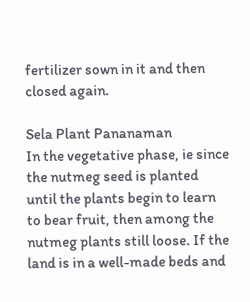fertilizer sown in it and then closed again.

Sela Plant Pananaman
In the vegetative phase, ie since the nutmeg seed is planted until the plants begin to learn to bear fruit, then among the nutmeg plants still loose. If the land is in a well-made beds and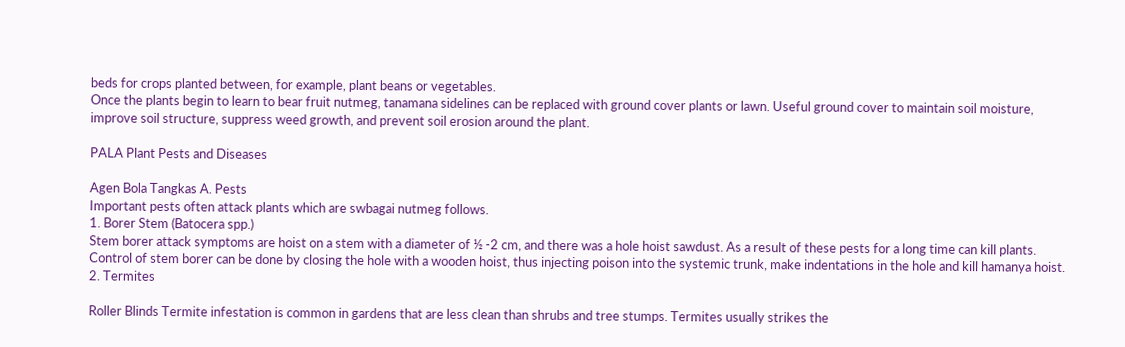beds for crops planted between, for example, plant beans or vegetables.
Once the plants begin to learn to bear fruit nutmeg, tanamana sidelines can be replaced with ground cover plants or lawn. Useful ground cover to maintain soil moisture, improve soil structure, suppress weed growth, and prevent soil erosion around the plant.

PALA Plant Pests and Diseases

Agen Bola Tangkas A. Pests
Important pests often attack plants which are swbagai nutmeg follows.
1. Borer Stem (Batocera spp.)
Stem borer attack symptoms are hoist on a stem with a diameter of ½ -2 cm, and there was a hole hoist sawdust. As a result of these pests for a long time can kill plants.
Control of stem borer can be done by closing the hole with a wooden hoist, thus injecting poison into the systemic trunk, make indentations in the hole and kill hamanya hoist.
2. Termites

Roller Blinds Termite infestation is common in gardens that are less clean than shrubs and tree stumps. Termites usually strikes the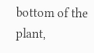bottom of the plant,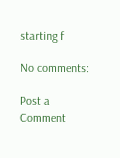starting f

No comments:

Post a Comment